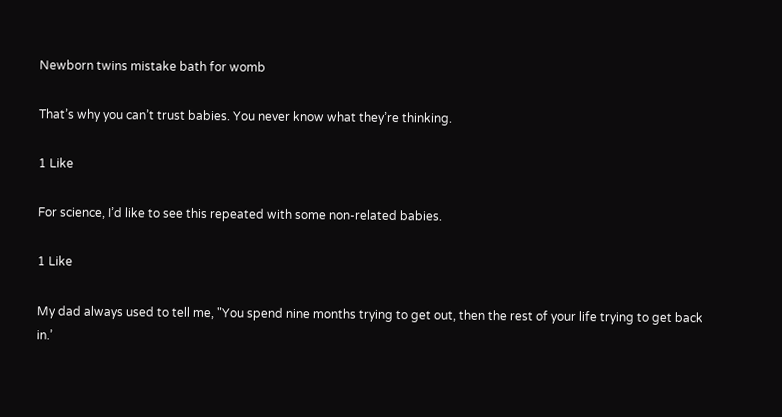Newborn twins mistake bath for womb

That’s why you can’t trust babies. You never know what they’re thinking.

1 Like

For science, I’d like to see this repeated with some non-related babies.

1 Like

My dad always used to tell me, "You spend nine months trying to get out, then the rest of your life trying to get back in.’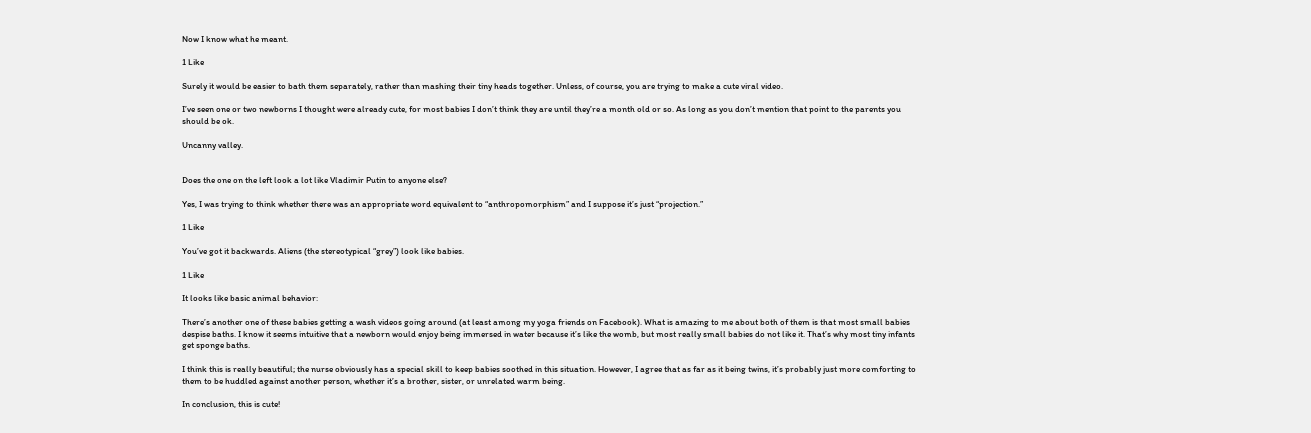Now I know what he meant.

1 Like

Surely it would be easier to bath them separately, rather than mashing their tiny heads together. Unless, of course, you are trying to make a cute viral video.

I’ve seen one or two newborns I thought were already cute, for most babies I don’t think they are until they’re a month old or so. As long as you don’t mention that point to the parents you should be ok.

Uncanny valley.


Does the one on the left look a lot like Vladimir Putin to anyone else?

Yes, I was trying to think whether there was an appropriate word equivalent to “anthropomorphism” and I suppose it’s just “projection.”

1 Like

You’ve got it backwards. Aliens (the stereotypical “grey”) look like babies.

1 Like

It looks like basic animal behavior:

There’s another one of these babies getting a wash videos going around (at least among my yoga friends on Facebook). What is amazing to me about both of them is that most small babies despise baths. I know it seems intuitive that a newborn would enjoy being immersed in water because it’s like the womb, but most really small babies do not like it. That’s why most tiny infants get sponge baths.

I think this is really beautiful; the nurse obviously has a special skill to keep babies soothed in this situation. However, I agree that as far as it being twins, it’s probably just more comforting to them to be huddled against another person, whether it’s a brother, sister, or unrelated warm being.

In conclusion, this is cute!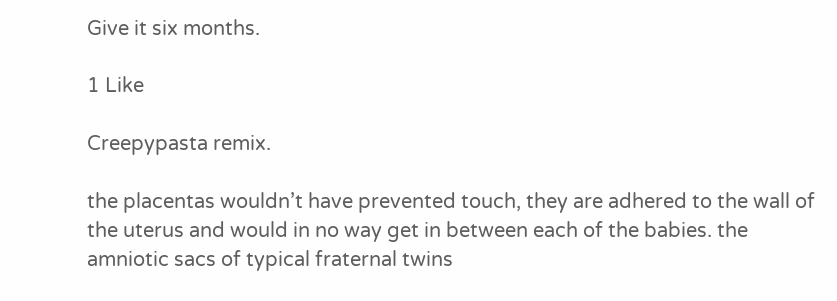Give it six months.

1 Like

Creepypasta remix.

the placentas wouldn’t have prevented touch, they are adhered to the wall of the uterus and would in no way get in between each of the babies. the amniotic sacs of typical fraternal twins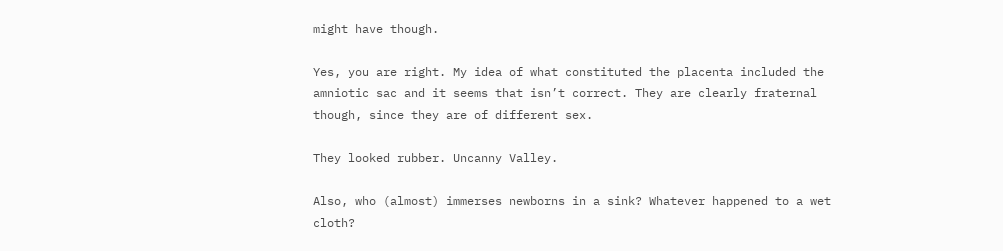might have though.

Yes, you are right. My idea of what constituted the placenta included the amniotic sac and it seems that isn’t correct. They are clearly fraternal though, since they are of different sex.

They looked rubber. Uncanny Valley.

Also, who (almost) immerses newborns in a sink? Whatever happened to a wet cloth?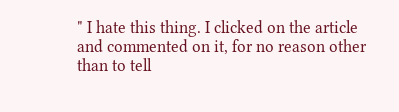" I hate this thing. I clicked on the article and commented on it, for no reason other than to tell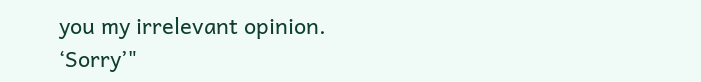you my irrelevant opinion. ‘Sorry’"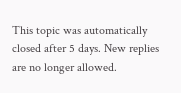This topic was automatically closed after 5 days. New replies are no longer allowed.